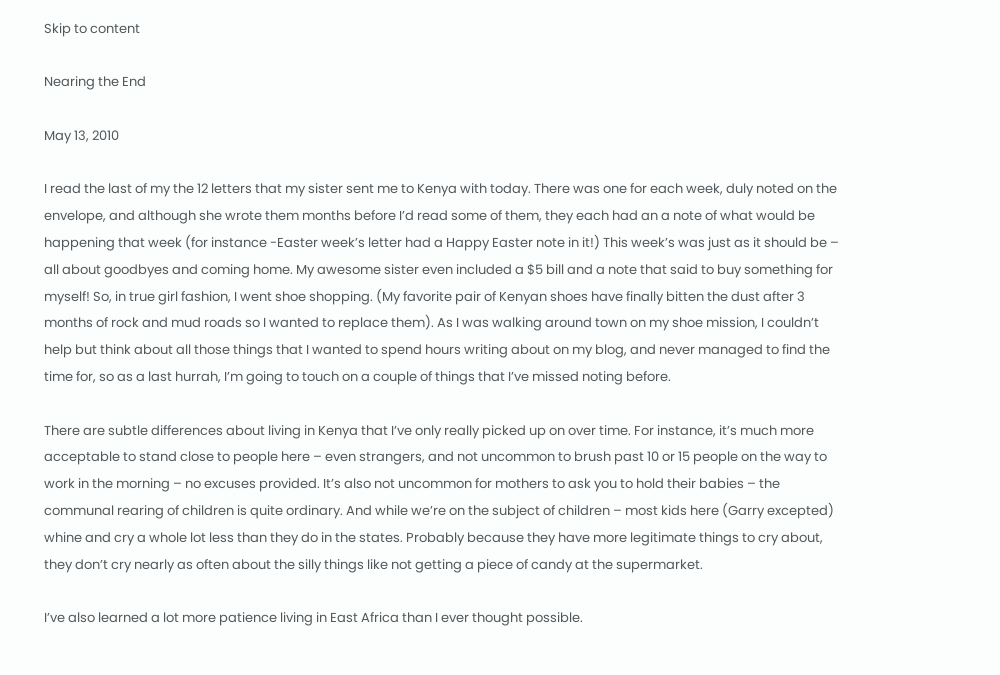Skip to content

Nearing the End

May 13, 2010

I read the last of my the 12 letters that my sister sent me to Kenya with today. There was one for each week, duly noted on the envelope, and although she wrote them months before I’d read some of them, they each had an a note of what would be happening that week (for instance -Easter week’s letter had a Happy Easter note in it!) This week’s was just as it should be – all about goodbyes and coming home. My awesome sister even included a $5 bill and a note that said to buy something for myself! So, in true girl fashion, I went shoe shopping. (My favorite pair of Kenyan shoes have finally bitten the dust after 3 months of rock and mud roads so I wanted to replace them). As I was walking around town on my shoe mission, I couldn’t help but think about all those things that I wanted to spend hours writing about on my blog, and never managed to find the time for, so as a last hurrah, I’m going to touch on a couple of things that I’ve missed noting before.

There are subtle differences about living in Kenya that I’ve only really picked up on over time. For instance, it’s much more acceptable to stand close to people here – even strangers, and not uncommon to brush past 10 or 15 people on the way to work in the morning – no excuses provided. It’s also not uncommon for mothers to ask you to hold their babies – the communal rearing of children is quite ordinary. And while we’re on the subject of children – most kids here (Garry excepted) whine and cry a whole lot less than they do in the states. Probably because they have more legitimate things to cry about, they don’t cry nearly as often about the silly things like not getting a piece of candy at the supermarket.

I’ve also learned a lot more patience living in East Africa than I ever thought possible.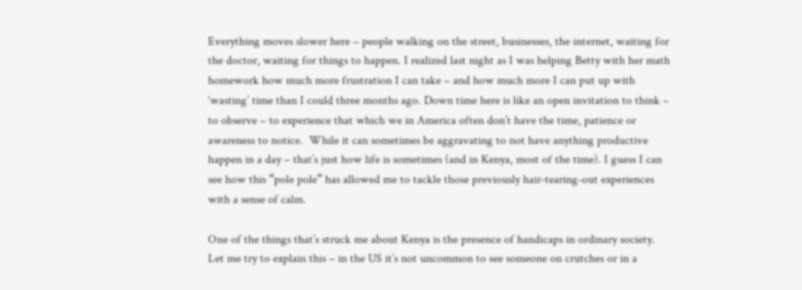Everything moves slower here – people walking on the street, businesses, the internet, waiting for the doctor, waiting for things to happen. I realized last night as I was helping Betty with her math homework how much more frustration I can take – and how much more I can put up with ‘wasting’ time than I could three months ago. Down time here is like an open invitation to think – to observe – to experience that which we in America often don’t have the time, patience or awareness to notice.  While it can sometimes be aggravating to not have anything productive happen in a day – that’s just how life is sometimes (and in Kenya, most of the time). I guess I can see how this “pole pole” has allowed me to tackle those previously hair-tearing-out experiences with a sense of calm.

One of the things that’s struck me about Kenya is the presence of handicaps in ordinary society. Let me try to explain this – in the US it’s not uncommon to see someone on crutches or in a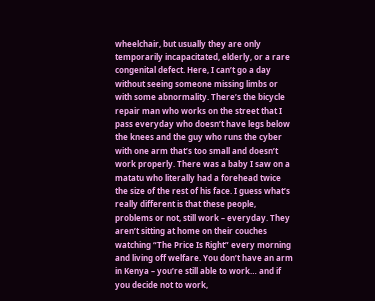wheelchair, but usually they are only temporarily incapacitated, elderly, or a rare congenital defect. Here, I can’t go a day without seeing someone missing limbs or with some abnormality. There’s the bicycle repair man who works on the street that I pass everyday who doesn’t have legs below the knees and the guy who runs the cyber with one arm that’s too small and doesn’t work properly. There was a baby I saw on a matatu who literally had a forehead twice the size of the rest of his face. I guess what’s really different is that these people, problems or not, still work – everyday. They aren’t sitting at home on their couches watching “The Price Is Right” every morning and living off welfare. You don’t have an arm in Kenya – you’re still able to work… and if you decide not to work,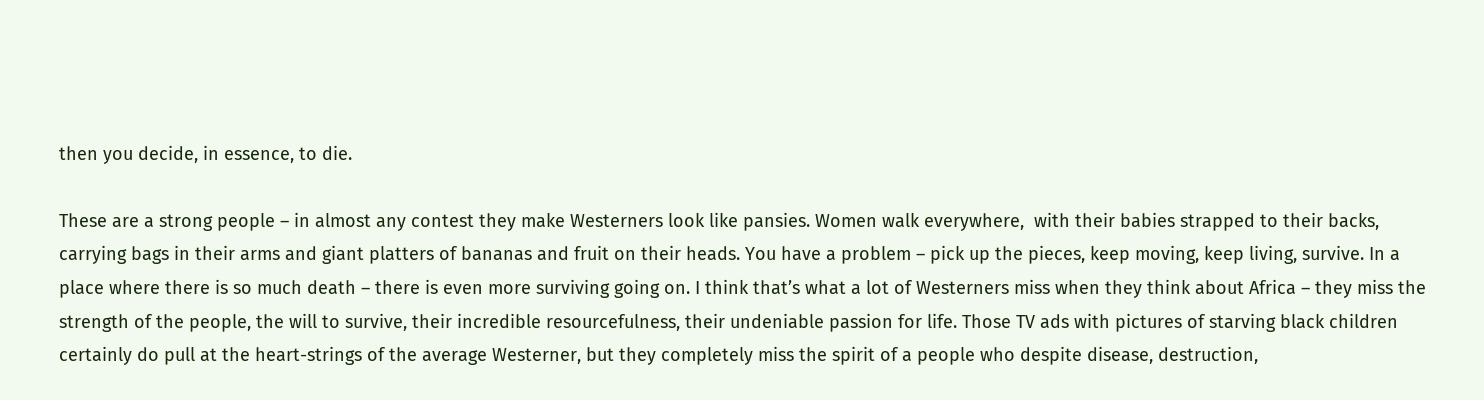then you decide, in essence, to die.

These are a strong people – in almost any contest they make Westerners look like pansies. Women walk everywhere,  with their babies strapped to their backs, carrying bags in their arms and giant platters of bananas and fruit on their heads. You have a problem – pick up the pieces, keep moving, keep living, survive. In a place where there is so much death – there is even more surviving going on. I think that’s what a lot of Westerners miss when they think about Africa – they miss the strength of the people, the will to survive, their incredible resourcefulness, their undeniable passion for life. Those TV ads with pictures of starving black children certainly do pull at the heart-strings of the average Westerner, but they completely miss the spirit of a people who despite disease, destruction,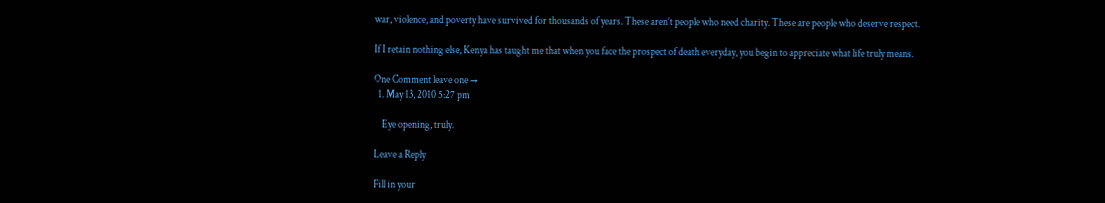war, violence, and poverty have survived for thousands of years. These aren’t people who need charity. These are people who deserve respect.

If I retain nothing else, Kenya has taught me that when you face the prospect of death everyday, you begin to appreciate what life truly means.

One Comment leave one →
  1. May 13, 2010 5:27 pm

    Eye opening, truly.

Leave a Reply

Fill in your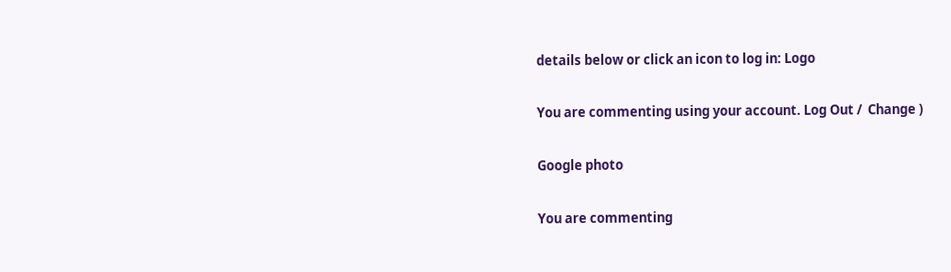details below or click an icon to log in: Logo

You are commenting using your account. Log Out /  Change )

Google photo

You are commenting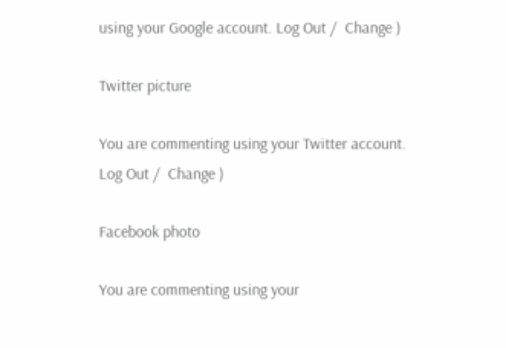using your Google account. Log Out /  Change )

Twitter picture

You are commenting using your Twitter account. Log Out /  Change )

Facebook photo

You are commenting using your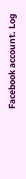Facebook account. Log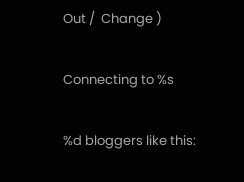Out /  Change )

Connecting to %s

%d bloggers like this: